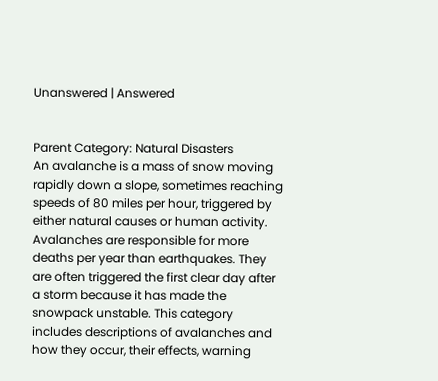Unanswered | Answered


Parent Category: Natural Disasters
An avalanche is a mass of snow moving rapidly down a slope, sometimes reaching speeds of 80 miles per hour, triggered by either natural causes or human activity. Avalanches are responsible for more deaths per year than earthquakes. They are often triggered the first clear day after a storm because it has made the snowpack unstable. This category includes descriptions of avalanches and how they occur, their effects, warning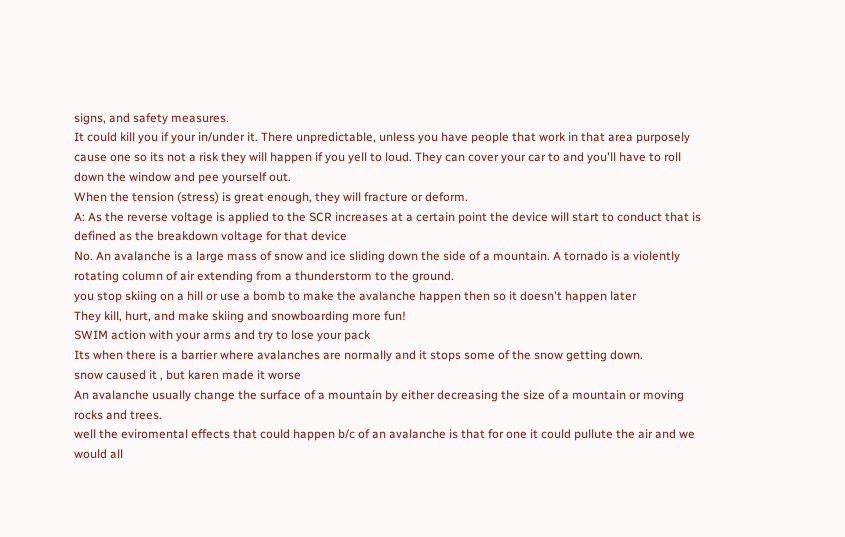signs, and safety measures.
It could kill you if your in/under it. There unpredictable, unless you have people that work in that area purposely cause one so its not a risk they will happen if you yell to loud. They can cover your car to and you'll have to roll down the window and pee yourself out.
When the tension (stress) is great enough, they will fracture or deform.
A: As the reverse voltage is applied to the SCR increases at a certain point the device will start to conduct that is defined as the breakdown voltage for that device
No. An avalanche is a large mass of snow and ice sliding down the side of a mountain. A tornado is a violently rotating column of air extending from a thunderstorm to the ground.
you stop skiing on a hill or use a bomb to make the avalanche happen then so it doesn't happen later
They kill, hurt, and make skiing and snowboarding more fun!
SWIM action with your arms and try to lose your pack
Its when there is a barrier where avalanches are normally and it stops some of the snow getting down.
snow caused it , but karen made it worse
An avalanche usually change the surface of a mountain by either decreasing the size of a mountain or moving rocks and trees.
well the eviromental effects that could happen b/c of an avalanche is that for one it could pullute the air and we would all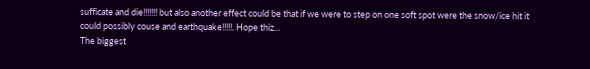sufficate and die!!!!!!! but also another effect could be that if we were to step on one soft spot were the snow/ice hit it could possibly couse and earthquake!!!!!. Hope thiz...
The biggest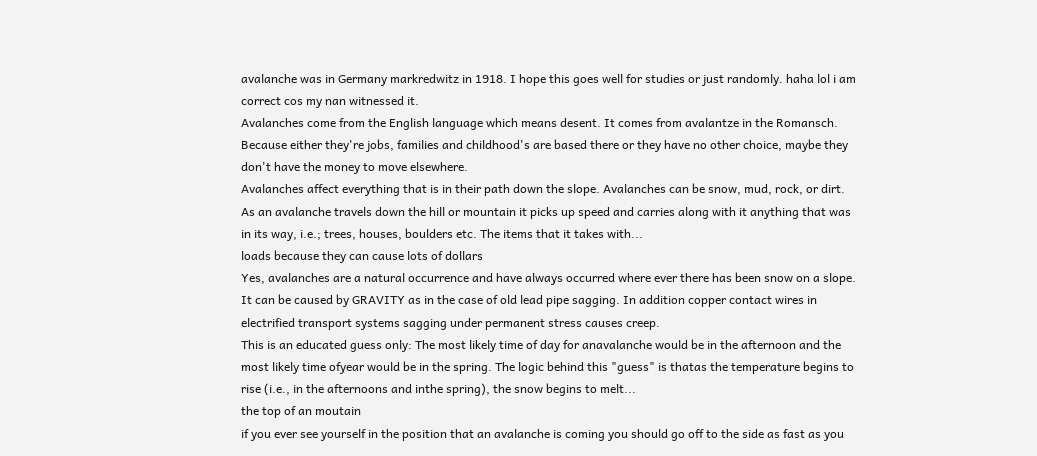avalanche was in Germany markredwitz in 1918. I hope this goes well for studies or just randomly. haha lol i am correct cos my nan witnessed it.
Avalanches come from the English language which means desent. It comes from avalantze in the Romansch.
Because either they're jobs, families and childhood's are based there or they have no other choice, maybe they don't have the money to move elsewhere.
Avalanches affect everything that is in their path down the slope. Avalanches can be snow, mud, rock, or dirt. As an avalanche travels down the hill or mountain it picks up speed and carries along with it anything that was in its way, i.e.; trees, houses, boulders etc. The items that it takes with...
loads because they can cause lots of dollars
Yes, avalanches are a natural occurrence and have always occurred where ever there has been snow on a slope.
It can be caused by GRAVITY as in the case of old lead pipe sagging. In addition copper contact wires in electrified transport systems sagging under permanent stress causes creep.
This is an educated guess only: The most likely time of day for anavalanche would be in the afternoon and the most likely time ofyear would be in the spring. The logic behind this "guess" is thatas the temperature begins to rise (i.e., in the afternoons and inthe spring), the snow begins to melt...
the top of an moutain
if you ever see yourself in the position that an avalanche is coming you should go off to the side as fast as you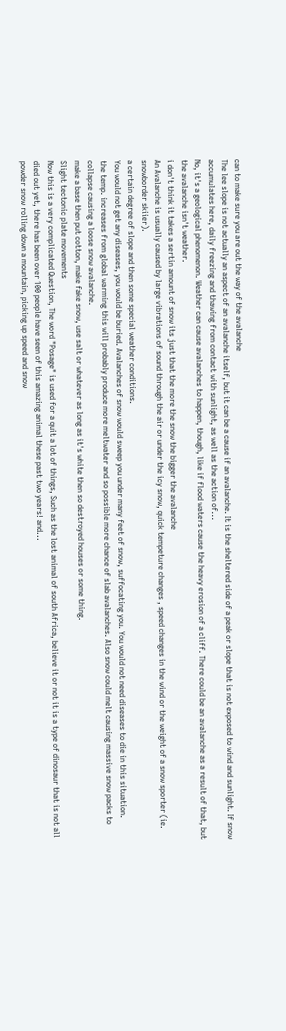can to make sure you are out the way of the avalanche
The lee slope is not actually an aspect of an avalanche itself, but it can be a cause if an avalanche. It is the sheltered side of a peak or slope that is not exposed to wind and sunlight. If snow accumulates here, daily freezing and thawing from contact with sunlight, as well as the action of...
No, it's a geological phenomenon. Weather can cause avalanches to happen, though, like if flood waters cause the heavy erosion of a cliff. There could be an avalanche as a result of that, but the avalanche isn't weather.
i don't think it takes a sertin amount of snow its just that the more the snow the bigger the avalanche
An Avalanche is usually caused by large vibrations of sound through the air or under the icy snow, quick tempeture changes , speed changes in the wind or the weight of a snow sporter (ie. snowborder skiier).
a certain degree of slope and then some special weather conditions.
You would not get any diseases, you would be buried. Avalanches of snow would sweep you under many feet of snow, suffocating you. You would not need diseases to die in this situation.
the temp. increases from global warming this will probably produce more meltwater and so possible more chance of slab avalanches. Also snow could melt causing massive snow packs to collapse causing a loose snow avalanche.
make a base then put cotton, make fake snow, use salt or whatever as long as it's white then so destroyed houses or some thing.
Slight tectonic plate movements
Now this is a very complicated Question, The word "Posage" is used for a quit a lot of things, Such as the lost animal of south Africa, believe it or not it is a type of dinosaur that is not all died out yet, there has been over 100 people have seen of this amazing animal these past two years! and...
powder snow rolling down a mountain, picking up speed and snow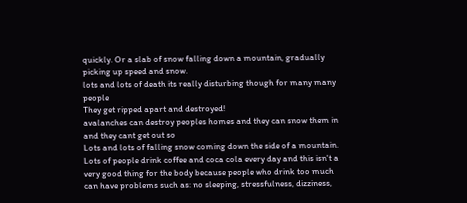quickly. Or a slab of snow falling down a mountain, gradually picking up speed and snow.
lots and lots of death its really disturbing though for many many people
They get ripped apart and destroyed!
avalanches can destroy peoples homes and they can snow them in and they cant get out so
Lots and lots of falling snow coming down the side of a mountain.
Lots of people drink coffee and coca cola every day and this isn't a very good thing for the body because people who drink too much can have problems such as: no sleeping, stressfulness, dizziness,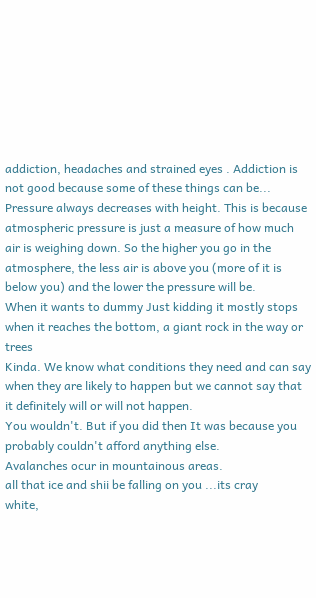addiction, headaches and strained eyes . Addiction is not good because some of these things can be...
Pressure always decreases with height. This is because atmospheric pressure is just a measure of how much air is weighing down. So the higher you go in the atmosphere, the less air is above you (more of it is below you) and the lower the pressure will be.
When it wants to dummy Just kidding it mostly stops when it reaches the bottom, a giant rock in the way or trees
Kinda. We know what conditions they need and can say when they are likely to happen but we cannot say that it definitely will or will not happen.
You wouldn't. But if you did then It was because you probably couldn't afford anything else.
Avalanches ocur in mountainous areas.
all that ice and shii be falling on you ...its cray
white,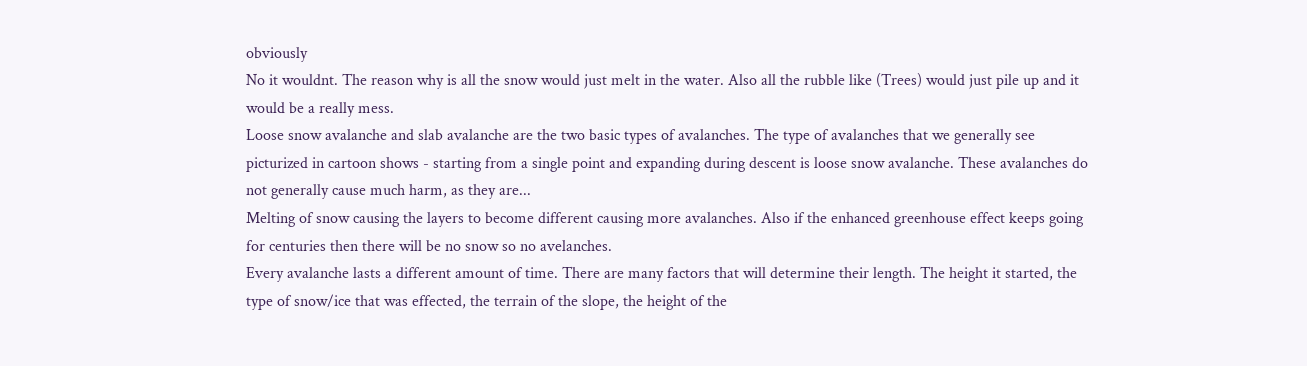obviously
No it wouldnt. The reason why is all the snow would just melt in the water. Also all the rubble like (Trees) would just pile up and it would be a really mess.
Loose snow avalanche and slab avalanche are the two basic types of avalanches. The type of avalanches that we generally see picturized in cartoon shows - starting from a single point and expanding during descent is loose snow avalanche. These avalanches do not generally cause much harm, as they are...
Melting of snow causing the layers to become different causing more avalanches. Also if the enhanced greenhouse effect keeps going for centuries then there will be no snow so no avelanches.
Every avalanche lasts a different amount of time. There are many factors that will determine their length. The height it started, the type of snow/ice that was effected, the terrain of the slope, the height of the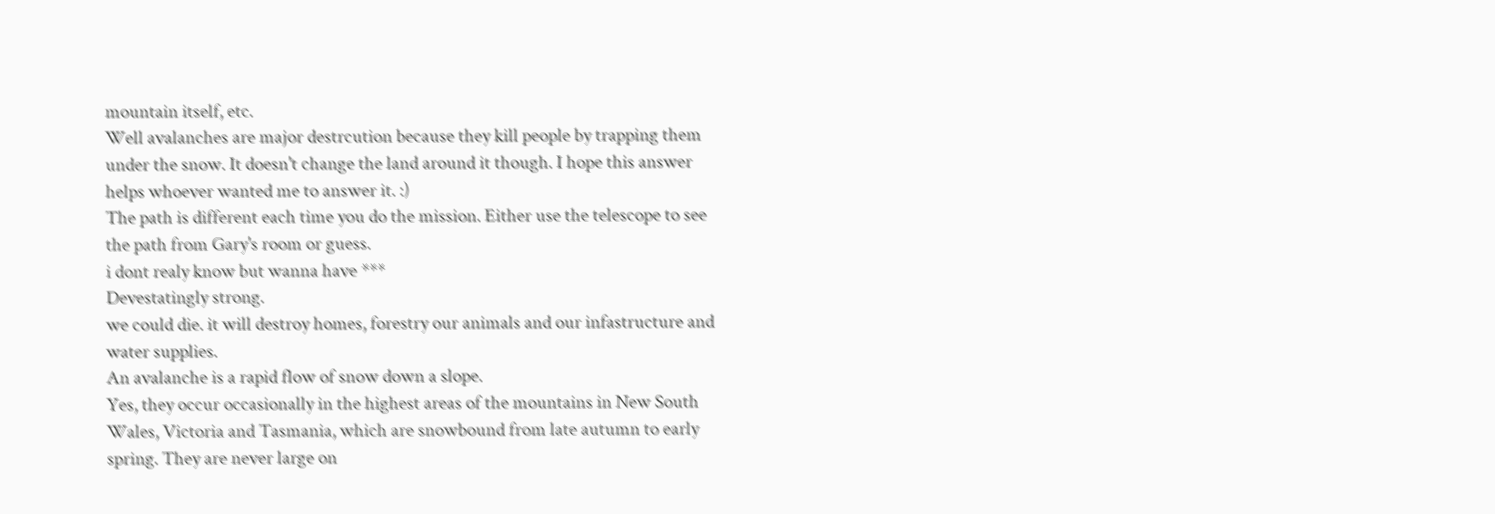mountain itself, etc.
Well avalanches are major destrcution because they kill people by trapping them under the snow. It doesn't change the land around it though. I hope this answer helps whoever wanted me to answer it. :)
The path is different each time you do the mission. Either use the telescope to see the path from Gary's room or guess.
i dont realy know but wanna have ***
Devestatingly strong.
we could die. it will destroy homes, forestry our animals and our infastructure and water supplies.
An avalanche is a rapid flow of snow down a slope.
Yes, they occur occasionally in the highest areas of the mountains in New South Wales, Victoria and Tasmania, which are snowbound from late autumn to early spring. They are never large on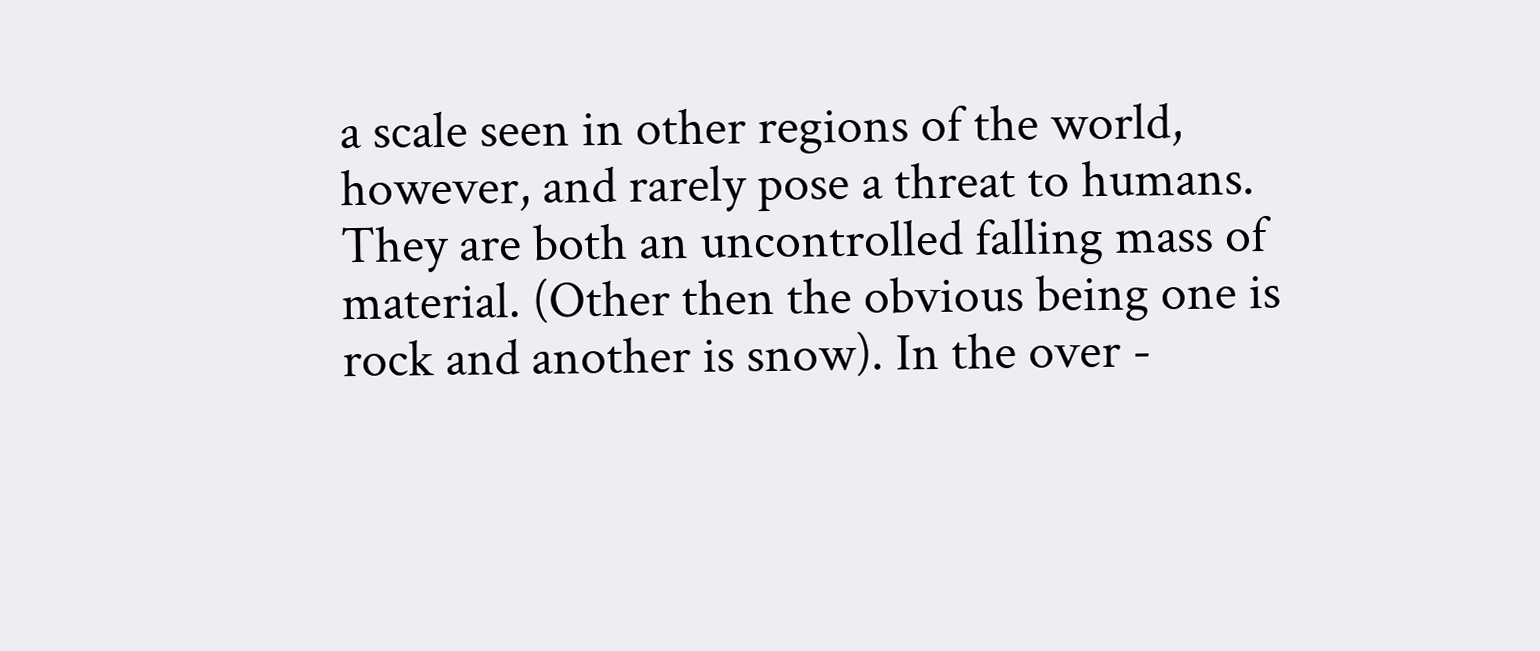a scale seen in other regions of the world, however, and rarely pose a threat to humans.
They are both an uncontrolled falling mass of material. (Other then the obvious being one is rock and another is snow). In the over -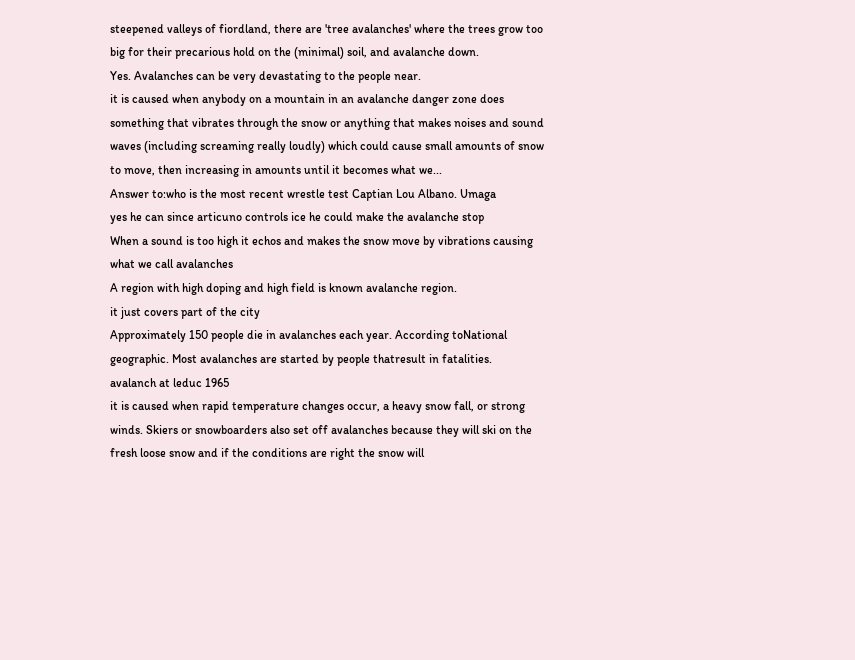steepened valleys of fiordland, there are 'tree avalanches' where the trees grow too big for their precarious hold on the (minimal) soil, and avalanche down.
Yes. Avalanches can be very devastating to the people near.
it is caused when anybody on a mountain in an avalanche danger zone does something that vibrates through the snow or anything that makes noises and sound waves (including screaming really loudly) which could cause small amounts of snow to move, then increasing in amounts until it becomes what we...
Answer to:who is the most recent wrestle test Captian Lou Albano. Umaga
yes he can since articuno controls ice he could make the avalanche stop
When a sound is too high it echos and makes the snow move by vibrations causing what we call avalanches
A region with high doping and high field is known avalanche region.
it just covers part of the city
Approximately 150 people die in avalanches each year. According toNational geographic. Most avalanches are started by people thatresult in fatalities.
avalanch at leduc 1965
it is caused when rapid temperature changes occur, a heavy snow fall, or strong winds. Skiers or snowboarders also set off avalanches because they will ski on the fresh loose snow and if the conditions are right the snow will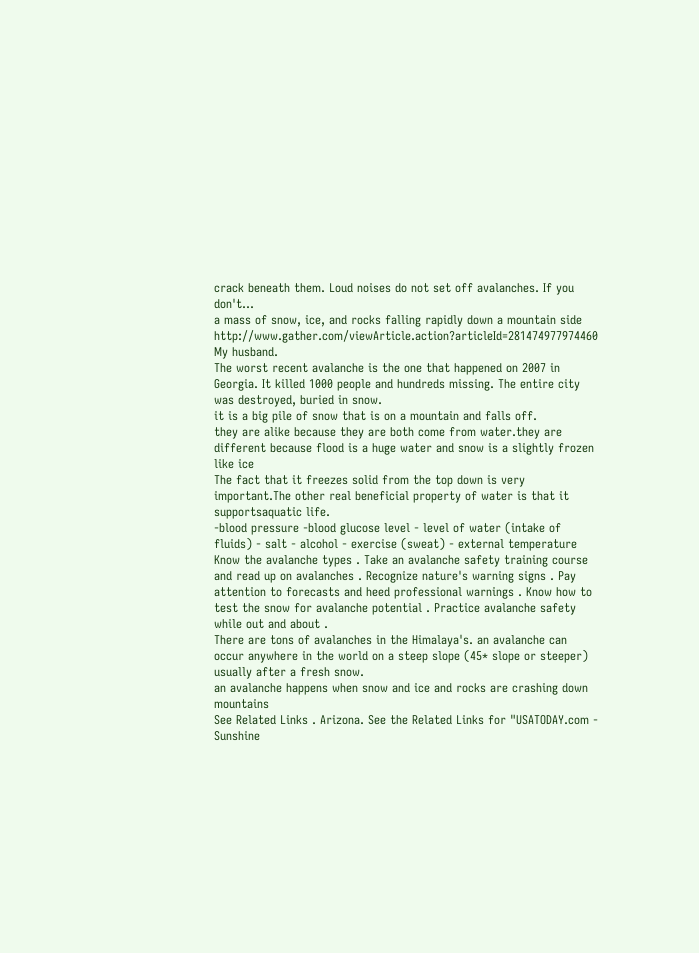crack beneath them. Loud noises do not set off avalanches. If you don't...
a mass of snow, ice, and rocks falling rapidly down a mountain side
http://www.gather.com/viewArticle.action?articleId=281474977974460 My husband.
The worst recent avalanche is the one that happened on 2007 in Georgia. It killed 1000 people and hundreds missing. The entire city was destroyed, buried in snow.
it is a big pile of snow that is on a mountain and falls off.
they are alike because they are both come from water.they are different because flood is a huge water and snow is a slightly frozen like ice
The fact that it freezes solid from the top down is very important.The other real beneficial property of water is that it supportsaquatic life.
-blood pressure -blood glucose level - level of water (intake of fluids) - salt - alcohol - exercise (sweat) - external temperature
Know the avalanche types . Take an avalanche safety training course and read up on avalanches . Recognize nature's warning signs . Pay attention to forecasts and heed professional warnings . Know how to test the snow for avalanche potential . Practice avalanche safety while out and about .
There are tons of avalanches in the Himalaya's. an avalanche can occur anywhere in the world on a steep slope (45* slope or steeper) usually after a fresh snow.
an avalanche happens when snow and ice and rocks are crashing down mountains
See Related Links . Arizona. See the Related Links for "USATODAY.com - Sunshine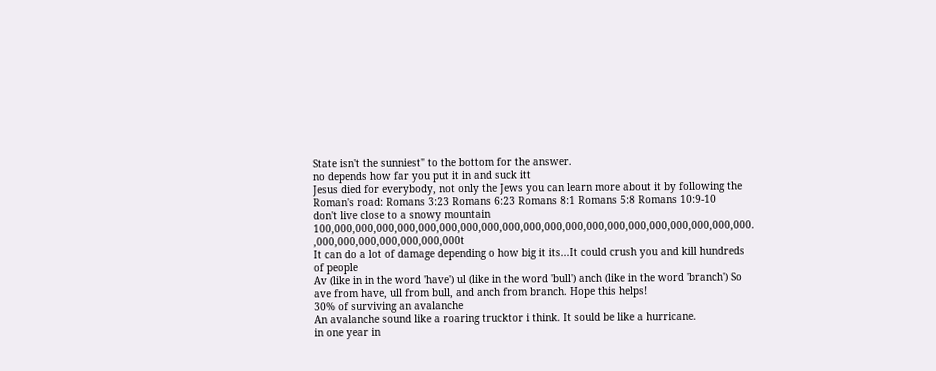State isn't the sunniest" to the bottom for the answer.
no depends how far you put it in and suck itt
Jesus died for everybody, not only the Jews you can learn more about it by following the Roman's road: Romans 3:23 Romans 6:23 Romans 8:1 Romans 5:8 Romans 10:9-10
don't live close to a snowy mountain
100,000,000,000,000,000,000,000,000,000,000,000,000,000,000,000,000,000,000,000,000. ,000,000,000,000,000,000,000t
It can do a lot of damage depending o how big it its...It could crush you and kill hundreds of people
Av (like in in the word 'have') ul (like in the word 'bull') anch (like in the word 'branch') So ave from have, ull from bull, and anch from branch. Hope this helps!
30% of surviving an avalanche
An avalanche sound like a roaring trucktor i think. It sould be like a hurricane.
in one year in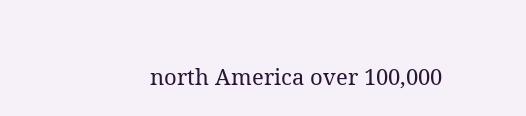north America over 100,000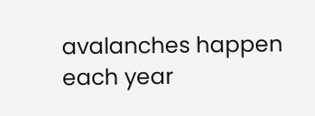avalanches happen each year